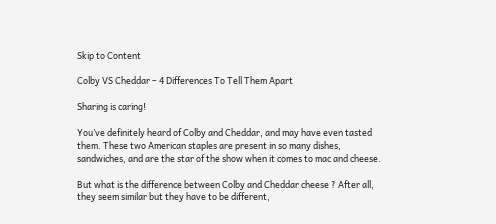Skip to Content

Colby VS Cheddar – 4 Differences To Tell Them Apart

Sharing is caring!

You’ve definitely heard of Colby and Cheddar, and may have even tasted them. These two American staples are present in so many dishes, sandwiches, and are the star of the show when it comes to mac and cheese.

But what is the difference between Colby and Cheddar cheese ? After all, they seem similar but they have to be different,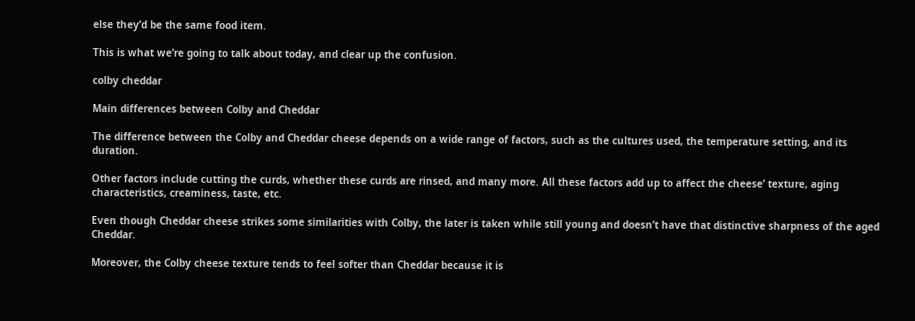else they’d be the same food item.

This is what we’re going to talk about today, and clear up the confusion.

colby cheddar

Main differences between Colby and Cheddar

The difference between the Colby and Cheddar cheese depends on a wide range of factors, such as the cultures used, the temperature setting, and its duration.

Other factors include cutting the curds, whether these curds are rinsed, and many more. All these factors add up to affect the cheese’ texture, aging characteristics, creaminess, taste, etc.

Even though Cheddar cheese strikes some similarities with Colby, the later is taken while still young and doesn’t have that distinctive sharpness of the aged Cheddar.

Moreover, the Colby cheese texture tends to feel softer than Cheddar because it is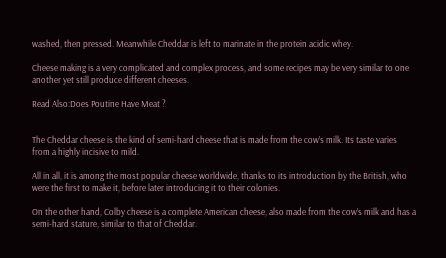washed, then pressed. Meanwhile Cheddar is left to marinate in the protein acidic whey.

Cheese making is a very complicated and complex process, and some recipes may be very similar to one another yet still produce different cheeses.

Read Also:Does Poutine Have Meat ?


The Cheddar cheese is the kind of semi-hard cheese that is made from the cow’s milk. Its taste varies from a highly incisive to mild.

All in all, it is among the most popular cheese worldwide, thanks to its introduction by the British, who were the first to make it, before later introducing it to their colonies.

On the other hand, Colby cheese is a complete American cheese, also made from the cow’s milk and has a semi-hard stature, similar to that of Cheddar.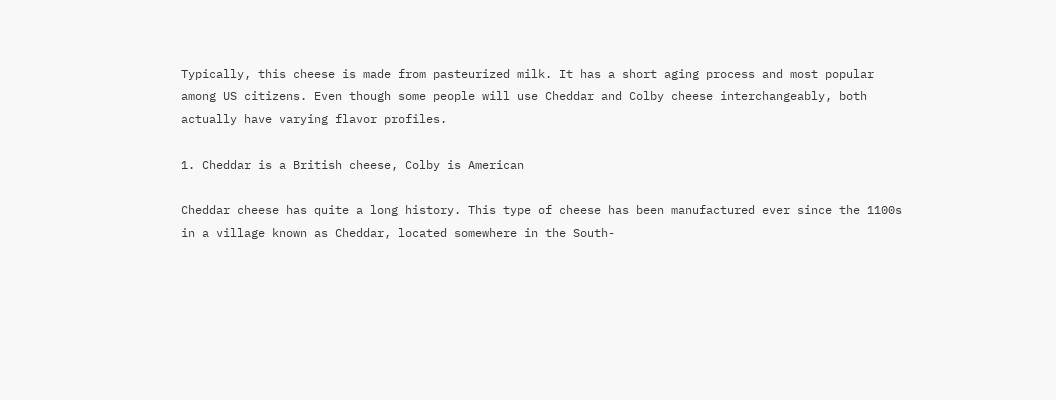Typically, this cheese is made from pasteurized milk. It has a short aging process and most popular among US citizens. Even though some people will use Cheddar and Colby cheese interchangeably, both actually have varying flavor profiles.

1. Cheddar is a British cheese, Colby is American

Cheddar cheese has quite a long history. This type of cheese has been manufactured ever since the 1100s in a village known as Cheddar, located somewhere in the South-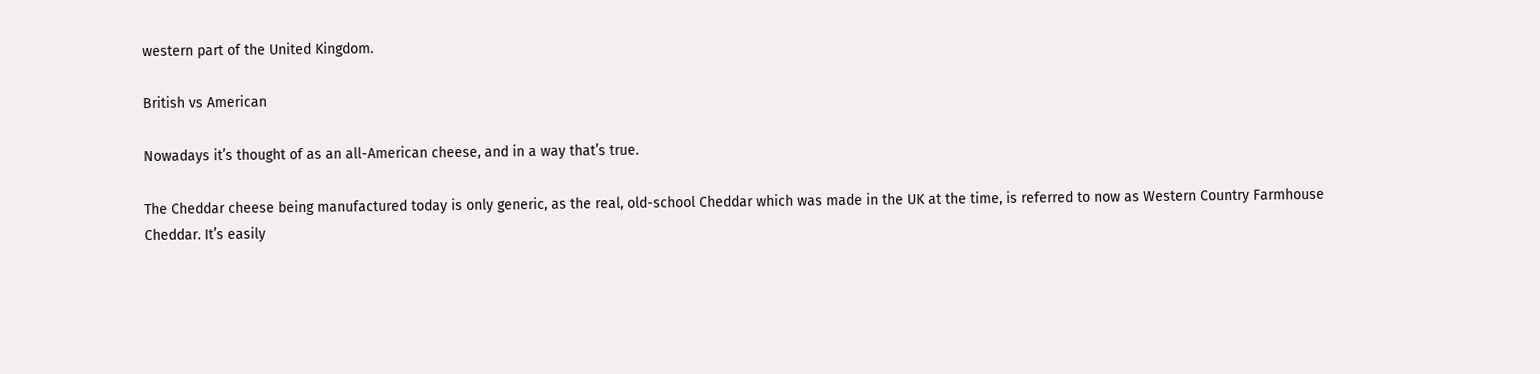western part of the United Kingdom.

British vs American

Nowadays it’s thought of as an all-American cheese, and in a way that’s true.

The Cheddar cheese being manufactured today is only generic, as the real, old-school Cheddar which was made in the UK at the time, is referred to now as Western Country Farmhouse Cheddar. It’s easily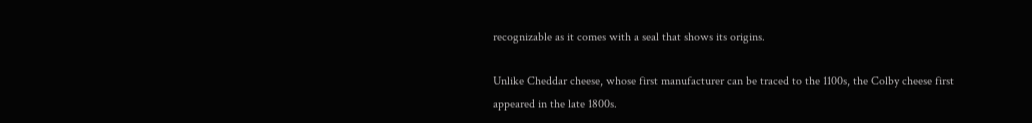recognizable as it comes with a seal that shows its origins.

Unlike Cheddar cheese, whose first manufacturer can be traced to the 1100s, the Colby cheese first appeared in the late 1800s.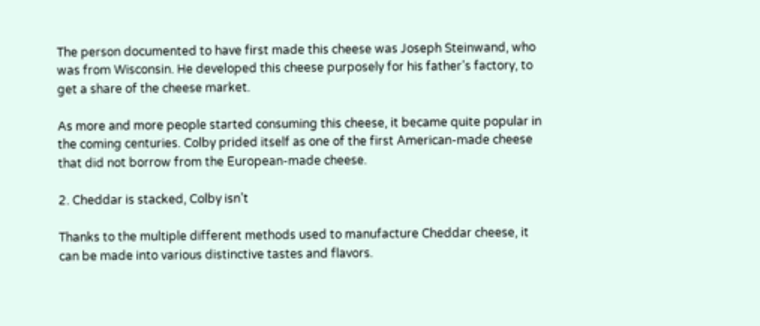The person documented to have first made this cheese was Joseph Steinwand, who was from Wisconsin. He developed this cheese purposely for his father’s factory, to get a share of the cheese market.

As more and more people started consuming this cheese, it became quite popular in the coming centuries. Colby prided itself as one of the first American-made cheese that did not borrow from the European-made cheese.

2. Cheddar is stacked, Colby isn’t

Thanks to the multiple different methods used to manufacture Cheddar cheese, it can be made into various distinctive tastes and flavors.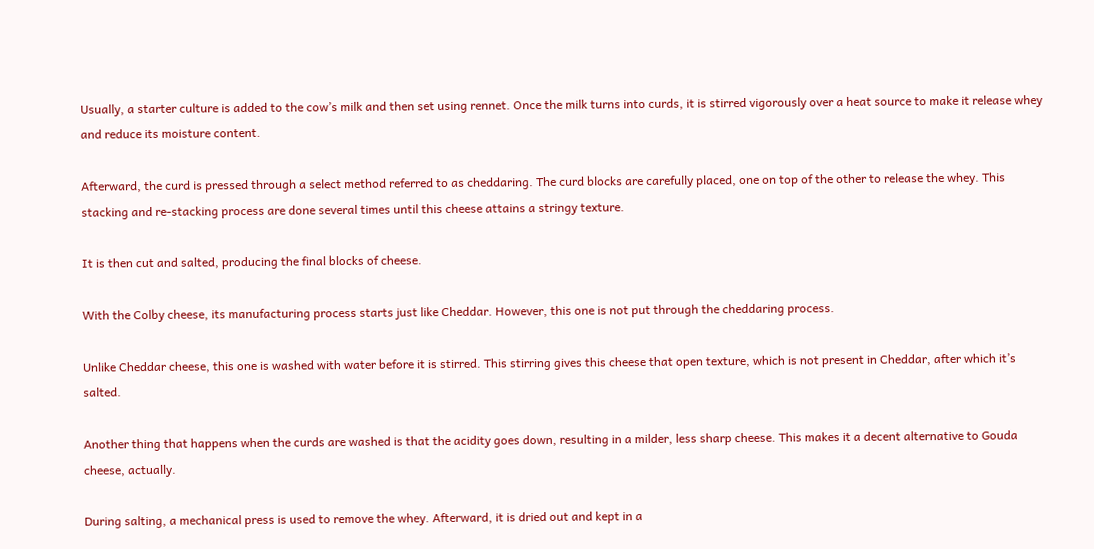Usually, a starter culture is added to the cow’s milk and then set using rennet. Once the milk turns into curds, it is stirred vigorously over a heat source to make it release whey and reduce its moisture content.

Afterward, the curd is pressed through a select method referred to as cheddaring. The curd blocks are carefully placed, one on top of the other to release the whey. This stacking and re-stacking process are done several times until this cheese attains a stringy texture.

It is then cut and salted, producing the final blocks of cheese.

With the Colby cheese, its manufacturing process starts just like Cheddar. However, this one is not put through the cheddaring process.

Unlike Cheddar cheese, this one is washed with water before it is stirred. This stirring gives this cheese that open texture, which is not present in Cheddar, after which it’s salted.

Another thing that happens when the curds are washed is that the acidity goes down, resulting in a milder, less sharp cheese. This makes it a decent alternative to Gouda cheese, actually.

During salting, a mechanical press is used to remove the whey. Afterward, it is dried out and kept in a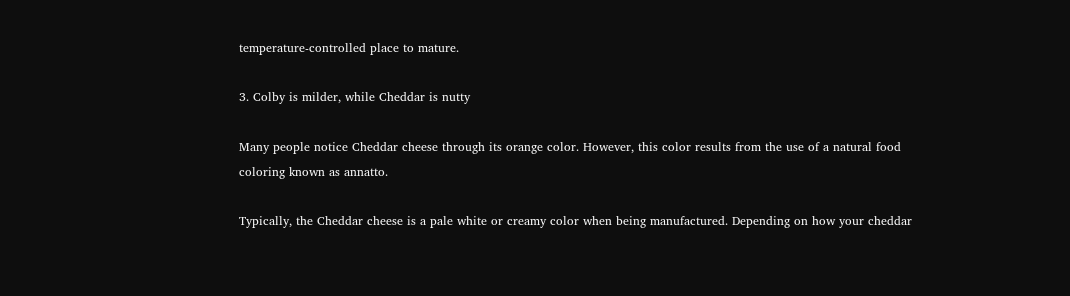temperature-controlled place to mature.

3. Colby is milder, while Cheddar is nutty

Many people notice Cheddar cheese through its orange color. However, this color results from the use of a natural food coloring known as annatto.

Typically, the Cheddar cheese is a pale white or creamy color when being manufactured. Depending on how your cheddar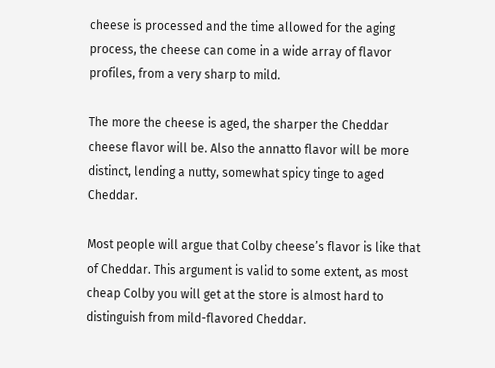cheese is processed and the time allowed for the aging process, the cheese can come in a wide array of flavor profiles, from a very sharp to mild.

The more the cheese is aged, the sharper the Cheddar cheese flavor will be. Also the annatto flavor will be more distinct, lending a nutty, somewhat spicy tinge to aged Cheddar.

Most people will argue that Colby cheese’s flavor is like that of Cheddar. This argument is valid to some extent, as most cheap Colby you will get at the store is almost hard to distinguish from mild-flavored Cheddar.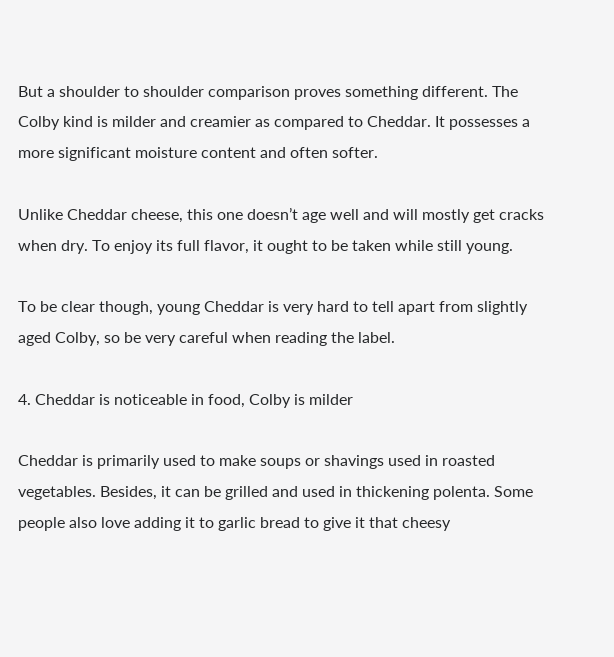But a shoulder to shoulder comparison proves something different. The Colby kind is milder and creamier as compared to Cheddar. It possesses a more significant moisture content and often softer.

Unlike Cheddar cheese, this one doesn’t age well and will mostly get cracks when dry. To enjoy its full flavor, it ought to be taken while still young.

To be clear though, young Cheddar is very hard to tell apart from slightly aged Colby, so be very careful when reading the label.

4. Cheddar is noticeable in food, Colby is milder

Cheddar is primarily used to make soups or shavings used in roasted vegetables. Besides, it can be grilled and used in thickening polenta. Some people also love adding it to garlic bread to give it that cheesy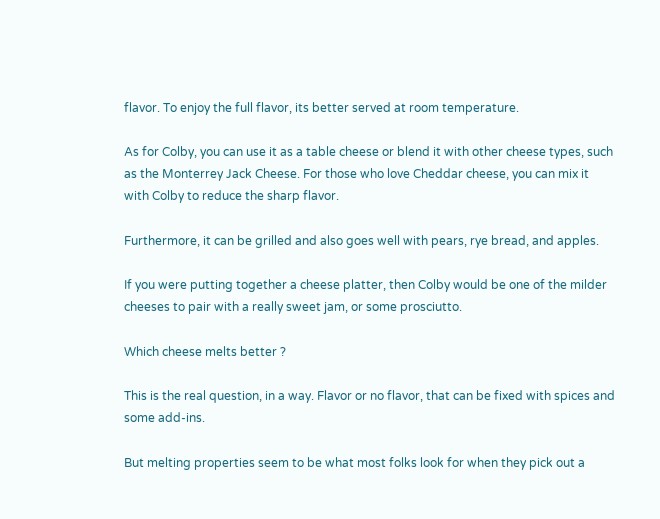flavor. To enjoy the full flavor, its better served at room temperature.

As for Colby, you can use it as a table cheese or blend it with other cheese types, such as the Monterrey Jack Cheese. For those who love Cheddar cheese, you can mix it with Colby to reduce the sharp flavor.

Furthermore, it can be grilled and also goes well with pears, rye bread, and apples.

If you were putting together a cheese platter, then Colby would be one of the milder cheeses to pair with a really sweet jam, or some prosciutto.

Which cheese melts better ?

This is the real question, in a way. Flavor or no flavor, that can be fixed with spices and some add-ins.

But melting properties seem to be what most folks look for when they pick out a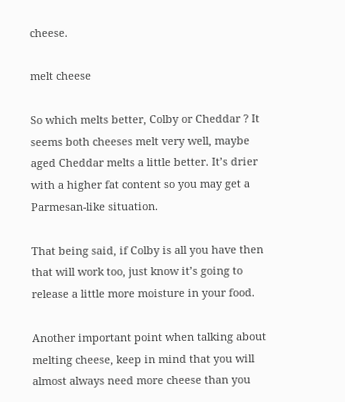cheese.

melt cheese

So which melts better, Colby or Cheddar ? It seems both cheeses melt very well, maybe aged Cheddar melts a little better. It’s drier with a higher fat content so you may get a Parmesan-like situation.

That being said, if Colby is all you have then that will work too, just know it’s going to release a little more moisture in your food.

Another important point when talking about melting cheese, keep in mind that you will almost always need more cheese than you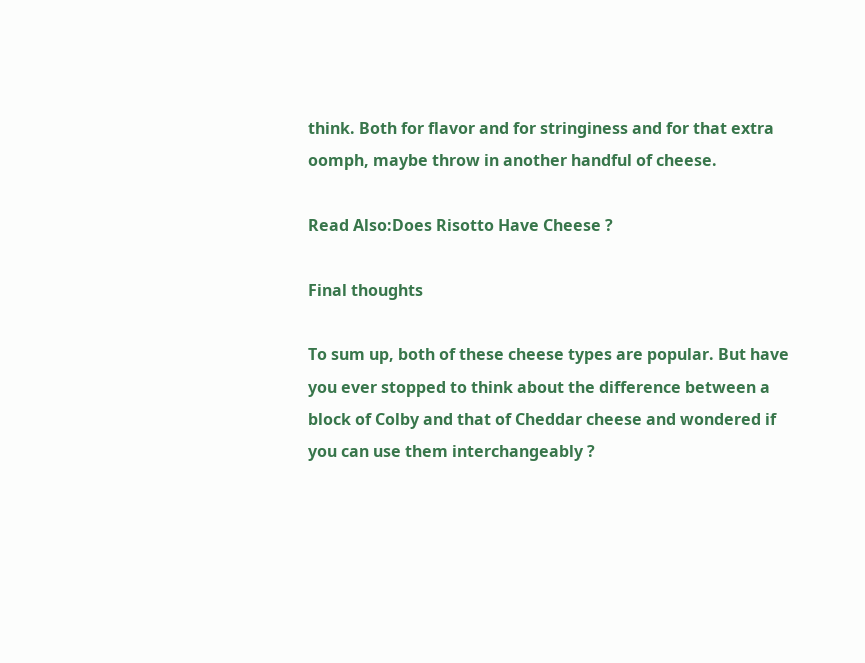think. Both for flavor and for stringiness and for that extra oomph, maybe throw in another handful of cheese.

Read Also:Does Risotto Have Cheese ?

Final thoughts

To sum up, both of these cheese types are popular. But have you ever stopped to think about the difference between a block of Colby and that of Cheddar cheese and wondered if you can use them interchangeably ?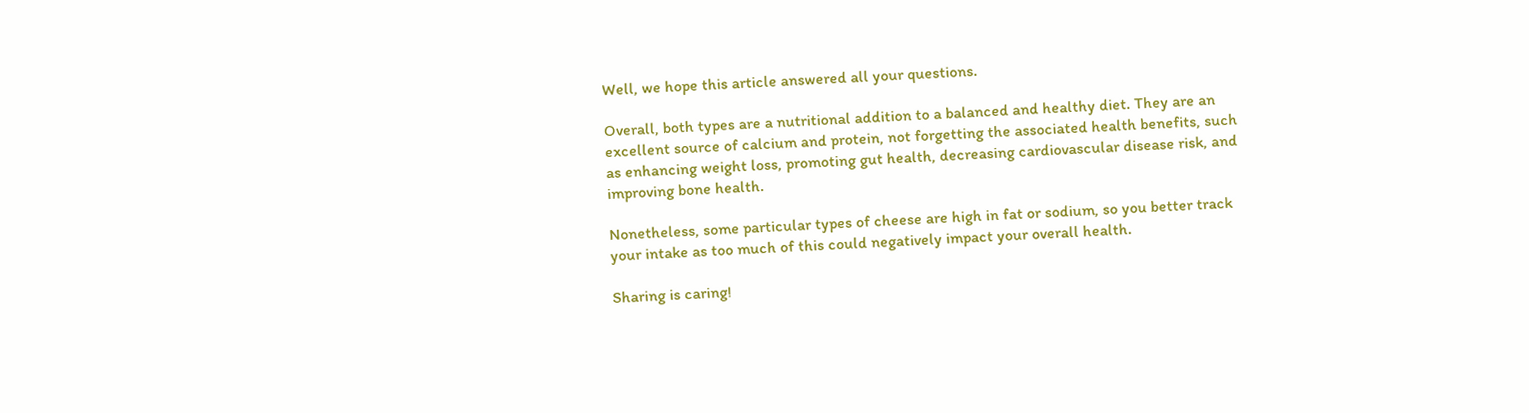Well, we hope this article answered all your questions.

Overall, both types are a nutritional addition to a balanced and healthy diet. They are an excellent source of calcium and protein, not forgetting the associated health benefits, such as enhancing weight loss, promoting gut health, decreasing cardiovascular disease risk, and improving bone health.

Nonetheless, some particular types of cheese are high in fat or sodium, so you better track your intake as too much of this could negatively impact your overall health.

Sharing is caring!